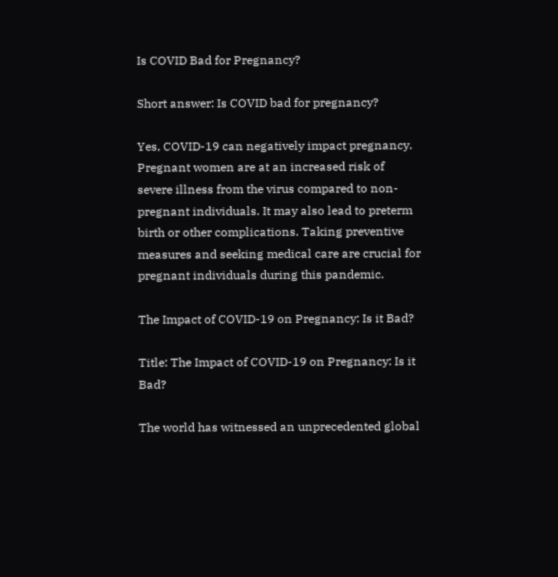Is COVID Bad for Pregnancy?

Short answer: Is COVID bad for pregnancy?

Yes, COVID-19 can negatively impact pregnancy. Pregnant women are at an increased risk of severe illness from the virus compared to non-pregnant individuals. It may also lead to preterm birth or other complications. Taking preventive measures and seeking medical care are crucial for pregnant individuals during this pandemic.

The Impact of COVID-19 on Pregnancy: Is it Bad?

Title: The Impact of COVID-19 on Pregnancy: Is it Bad?

The world has witnessed an unprecedented global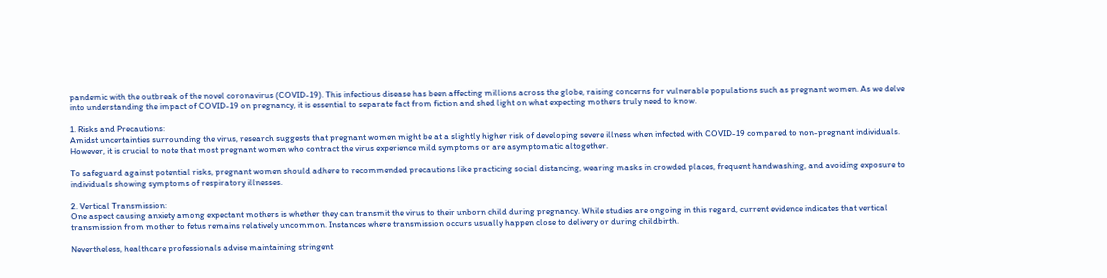pandemic with the outbreak of the novel coronavirus (COVID-19). This infectious disease has been affecting millions across the globe, raising concerns for vulnerable populations such as pregnant women. As we delve into understanding the impact of COVID-19 on pregnancy, it is essential to separate fact from fiction and shed light on what expecting mothers truly need to know.

1. Risks and Precautions:
Amidst uncertainties surrounding the virus, research suggests that pregnant women might be at a slightly higher risk of developing severe illness when infected with COVID-19 compared to non-pregnant individuals. However, it is crucial to note that most pregnant women who contract the virus experience mild symptoms or are asymptomatic altogether.

To safeguard against potential risks, pregnant women should adhere to recommended precautions like practicing social distancing, wearing masks in crowded places, frequent handwashing, and avoiding exposure to individuals showing symptoms of respiratory illnesses.

2. Vertical Transmission:
One aspect causing anxiety among expectant mothers is whether they can transmit the virus to their unborn child during pregnancy. While studies are ongoing in this regard, current evidence indicates that vertical transmission from mother to fetus remains relatively uncommon. Instances where transmission occurs usually happen close to delivery or during childbirth.

Nevertheless, healthcare professionals advise maintaining stringent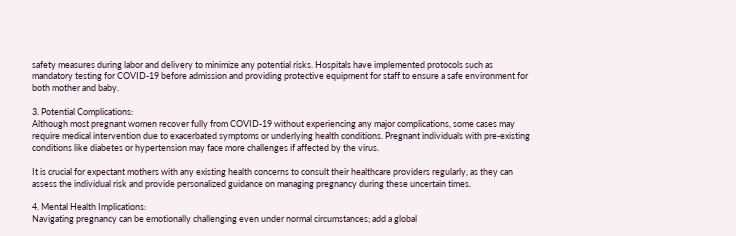safety measures during labor and delivery to minimize any potential risks. Hospitals have implemented protocols such as mandatory testing for COVID-19 before admission and providing protective equipment for staff to ensure a safe environment for both mother and baby.

3. Potential Complications:
Although most pregnant women recover fully from COVID-19 without experiencing any major complications, some cases may require medical intervention due to exacerbated symptoms or underlying health conditions. Pregnant individuals with pre-existing conditions like diabetes or hypertension may face more challenges if affected by the virus.

It is crucial for expectant mothers with any existing health concerns to consult their healthcare providers regularly, as they can assess the individual risk and provide personalized guidance on managing pregnancy during these uncertain times.

4. Mental Health Implications:
Navigating pregnancy can be emotionally challenging even under normal circumstances; add a global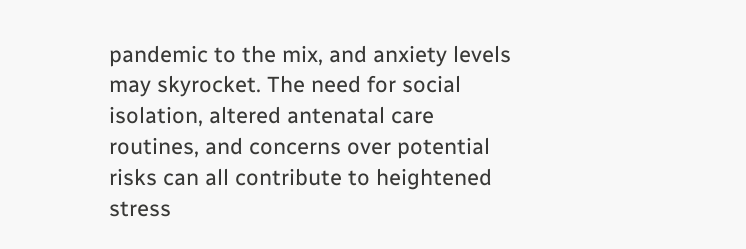pandemic to the mix, and anxiety levels may skyrocket. The need for social isolation, altered antenatal care routines, and concerns over potential risks can all contribute to heightened stress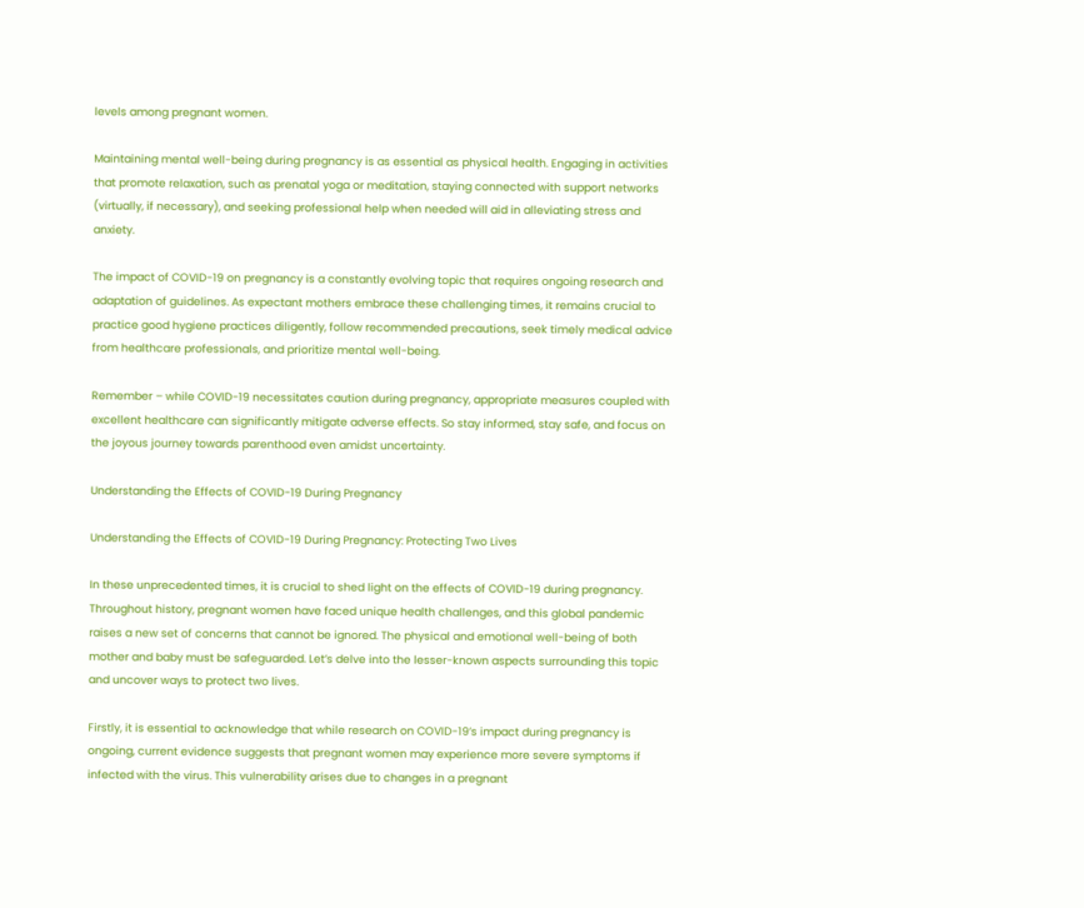levels among pregnant women.

Maintaining mental well-being during pregnancy is as essential as physical health. Engaging in activities that promote relaxation, such as prenatal yoga or meditation, staying connected with support networks (virtually, if necessary), and seeking professional help when needed will aid in alleviating stress and anxiety.

The impact of COVID-19 on pregnancy is a constantly evolving topic that requires ongoing research and adaptation of guidelines. As expectant mothers embrace these challenging times, it remains crucial to practice good hygiene practices diligently, follow recommended precautions, seek timely medical advice from healthcare professionals, and prioritize mental well-being.

Remember – while COVID-19 necessitates caution during pregnancy, appropriate measures coupled with excellent healthcare can significantly mitigate adverse effects. So stay informed, stay safe, and focus on the joyous journey towards parenthood even amidst uncertainty.

Understanding the Effects of COVID-19 During Pregnancy

Understanding the Effects of COVID-19 During Pregnancy: Protecting Two Lives

In these unprecedented times, it is crucial to shed light on the effects of COVID-19 during pregnancy. Throughout history, pregnant women have faced unique health challenges, and this global pandemic raises a new set of concerns that cannot be ignored. The physical and emotional well-being of both mother and baby must be safeguarded. Let’s delve into the lesser-known aspects surrounding this topic and uncover ways to protect two lives.

Firstly, it is essential to acknowledge that while research on COVID-19’s impact during pregnancy is ongoing, current evidence suggests that pregnant women may experience more severe symptoms if infected with the virus. This vulnerability arises due to changes in a pregnant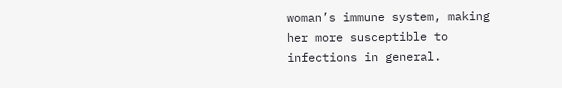woman’s immune system, making her more susceptible to infections in general.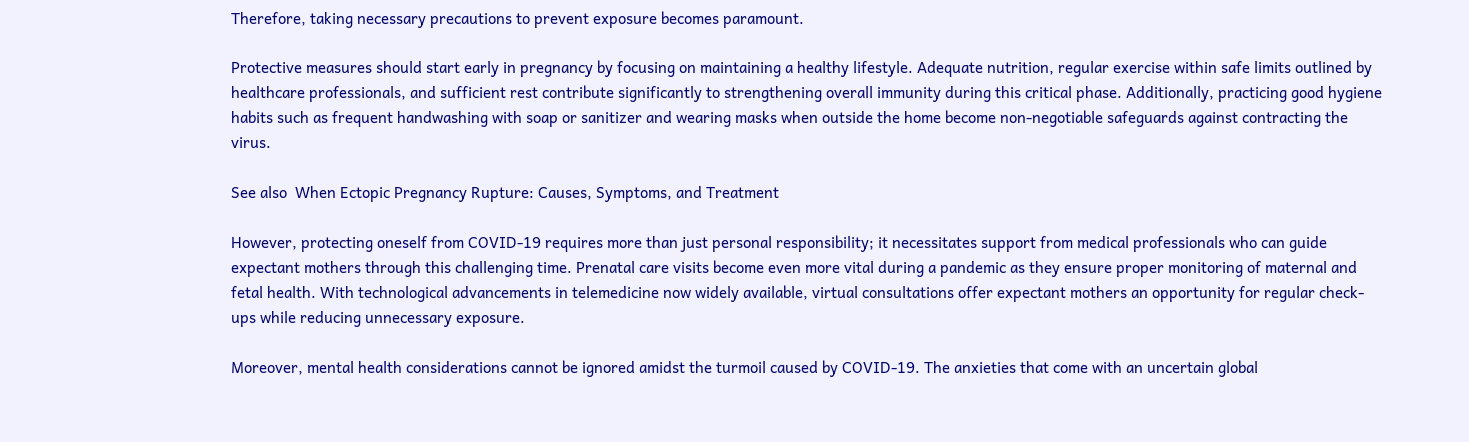Therefore, taking necessary precautions to prevent exposure becomes paramount.

Protective measures should start early in pregnancy by focusing on maintaining a healthy lifestyle. Adequate nutrition, regular exercise within safe limits outlined by healthcare professionals, and sufficient rest contribute significantly to strengthening overall immunity during this critical phase. Additionally, practicing good hygiene habits such as frequent handwashing with soap or sanitizer and wearing masks when outside the home become non-negotiable safeguards against contracting the virus.

See also  When Ectopic Pregnancy Rupture: Causes, Symptoms, and Treatment

However, protecting oneself from COVID-19 requires more than just personal responsibility; it necessitates support from medical professionals who can guide expectant mothers through this challenging time. Prenatal care visits become even more vital during a pandemic as they ensure proper monitoring of maternal and fetal health. With technological advancements in telemedicine now widely available, virtual consultations offer expectant mothers an opportunity for regular check-ups while reducing unnecessary exposure.

Moreover, mental health considerations cannot be ignored amidst the turmoil caused by COVID-19. The anxieties that come with an uncertain global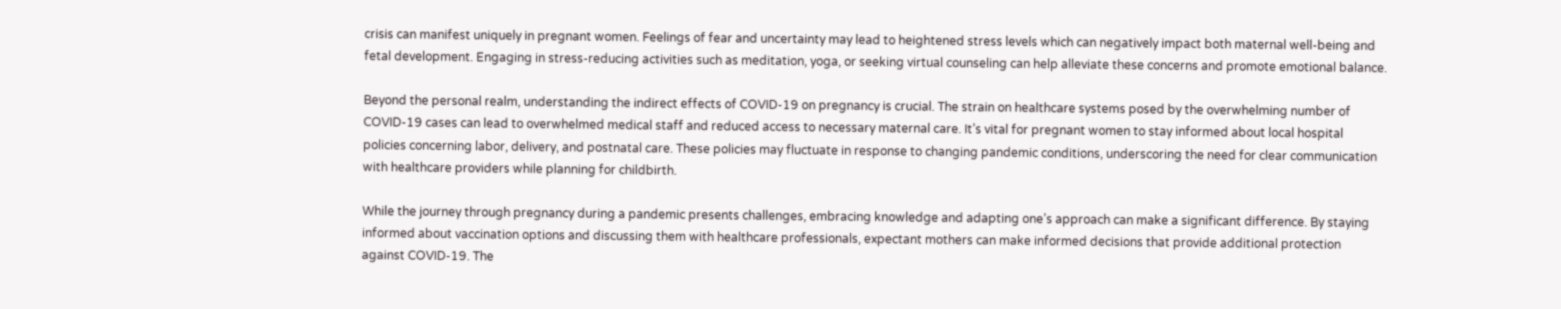crisis can manifest uniquely in pregnant women. Feelings of fear and uncertainty may lead to heightened stress levels which can negatively impact both maternal well-being and fetal development. Engaging in stress-reducing activities such as meditation, yoga, or seeking virtual counseling can help alleviate these concerns and promote emotional balance.

Beyond the personal realm, understanding the indirect effects of COVID-19 on pregnancy is crucial. The strain on healthcare systems posed by the overwhelming number of COVID-19 cases can lead to overwhelmed medical staff and reduced access to necessary maternal care. It’s vital for pregnant women to stay informed about local hospital policies concerning labor, delivery, and postnatal care. These policies may fluctuate in response to changing pandemic conditions, underscoring the need for clear communication with healthcare providers while planning for childbirth.

While the journey through pregnancy during a pandemic presents challenges, embracing knowledge and adapting one’s approach can make a significant difference. By staying informed about vaccination options and discussing them with healthcare professionals, expectant mothers can make informed decisions that provide additional protection against COVID-19. The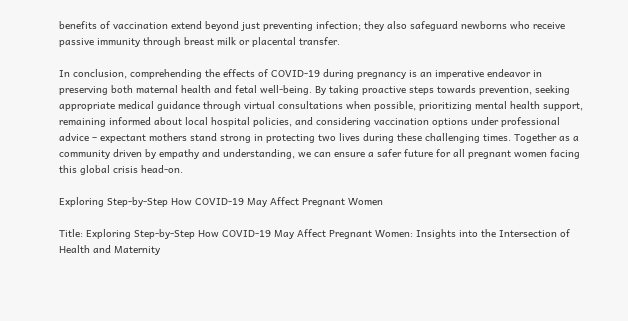benefits of vaccination extend beyond just preventing infection; they also safeguard newborns who receive passive immunity through breast milk or placental transfer.

In conclusion, comprehending the effects of COVID-19 during pregnancy is an imperative endeavor in preserving both maternal health and fetal well-being. By taking proactive steps towards prevention, seeking appropriate medical guidance through virtual consultations when possible, prioritizing mental health support, remaining informed about local hospital policies, and considering vaccination options under professional advice – expectant mothers stand strong in protecting two lives during these challenging times. Together as a community driven by empathy and understanding, we can ensure a safer future for all pregnant women facing this global crisis head-on.

Exploring Step-by-Step How COVID-19 May Affect Pregnant Women

Title: Exploring Step-by-Step How COVID-19 May Affect Pregnant Women: Insights into the Intersection of Health and Maternity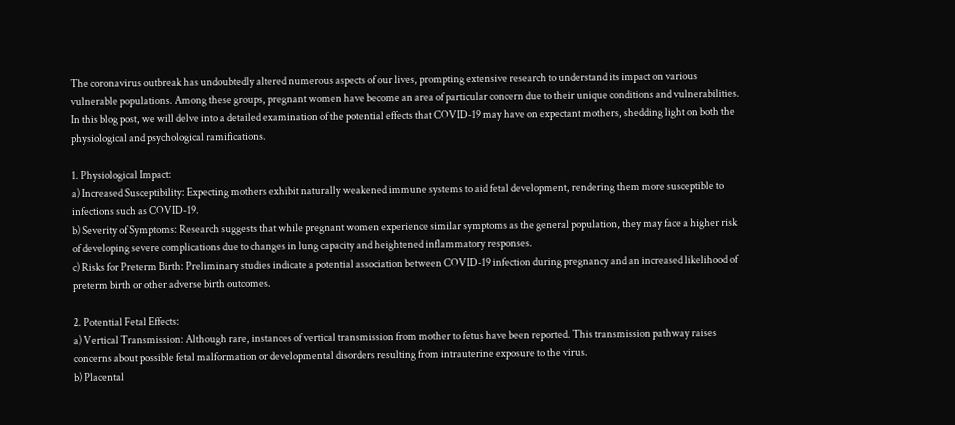The coronavirus outbreak has undoubtedly altered numerous aspects of our lives, prompting extensive research to understand its impact on various vulnerable populations. Among these groups, pregnant women have become an area of particular concern due to their unique conditions and vulnerabilities. In this blog post, we will delve into a detailed examination of the potential effects that COVID-19 may have on expectant mothers, shedding light on both the physiological and psychological ramifications.

1. Physiological Impact:
a) Increased Susceptibility: Expecting mothers exhibit naturally weakened immune systems to aid fetal development, rendering them more susceptible to infections such as COVID-19.
b) Severity of Symptoms: Research suggests that while pregnant women experience similar symptoms as the general population, they may face a higher risk of developing severe complications due to changes in lung capacity and heightened inflammatory responses.
c) Risks for Preterm Birth: Preliminary studies indicate a potential association between COVID-19 infection during pregnancy and an increased likelihood of preterm birth or other adverse birth outcomes.

2. Potential Fetal Effects:
a) Vertical Transmission: Although rare, instances of vertical transmission from mother to fetus have been reported. This transmission pathway raises concerns about possible fetal malformation or developmental disorders resulting from intrauterine exposure to the virus.
b) Placental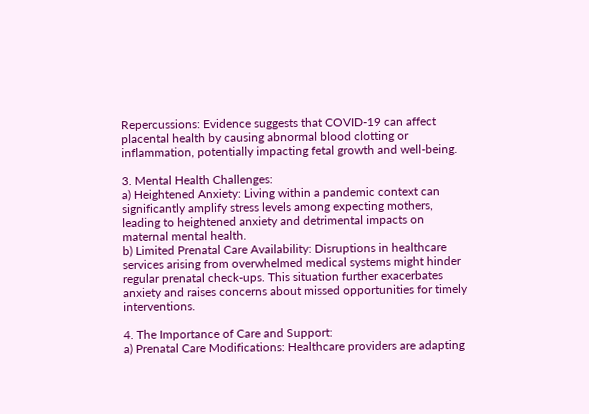Repercussions: Evidence suggests that COVID-19 can affect placental health by causing abnormal blood clotting or inflammation, potentially impacting fetal growth and well-being.

3. Mental Health Challenges:
a) Heightened Anxiety: Living within a pandemic context can significantly amplify stress levels among expecting mothers, leading to heightened anxiety and detrimental impacts on maternal mental health.
b) Limited Prenatal Care Availability: Disruptions in healthcare services arising from overwhelmed medical systems might hinder regular prenatal check-ups. This situation further exacerbates anxiety and raises concerns about missed opportunities for timely interventions.

4. The Importance of Care and Support:
a) Prenatal Care Modifications: Healthcare providers are adapting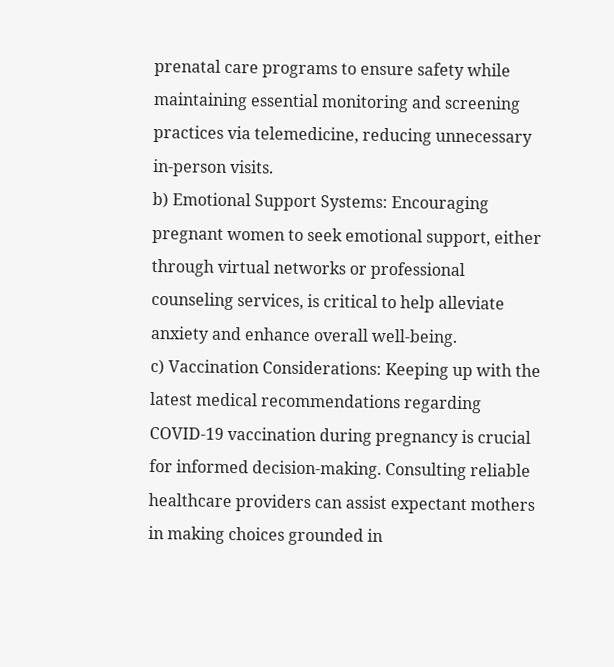prenatal care programs to ensure safety while maintaining essential monitoring and screening practices via telemedicine, reducing unnecessary in-person visits.
b) Emotional Support Systems: Encouraging pregnant women to seek emotional support, either through virtual networks or professional counseling services, is critical to help alleviate anxiety and enhance overall well-being.
c) Vaccination Considerations: Keeping up with the latest medical recommendations regarding COVID-19 vaccination during pregnancy is crucial for informed decision-making. Consulting reliable healthcare providers can assist expectant mothers in making choices grounded in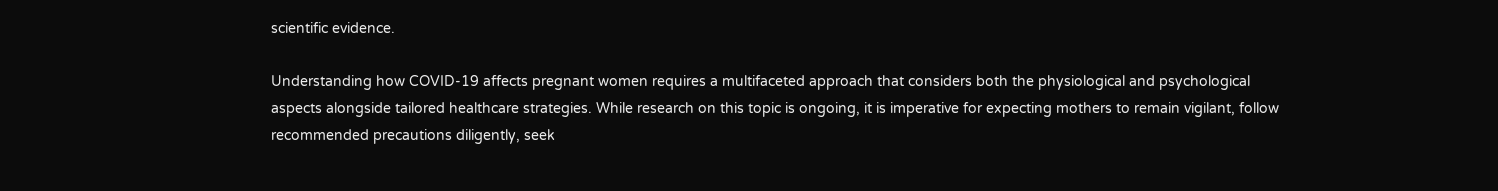scientific evidence.

Understanding how COVID-19 affects pregnant women requires a multifaceted approach that considers both the physiological and psychological aspects alongside tailored healthcare strategies. While research on this topic is ongoing, it is imperative for expecting mothers to remain vigilant, follow recommended precautions diligently, seek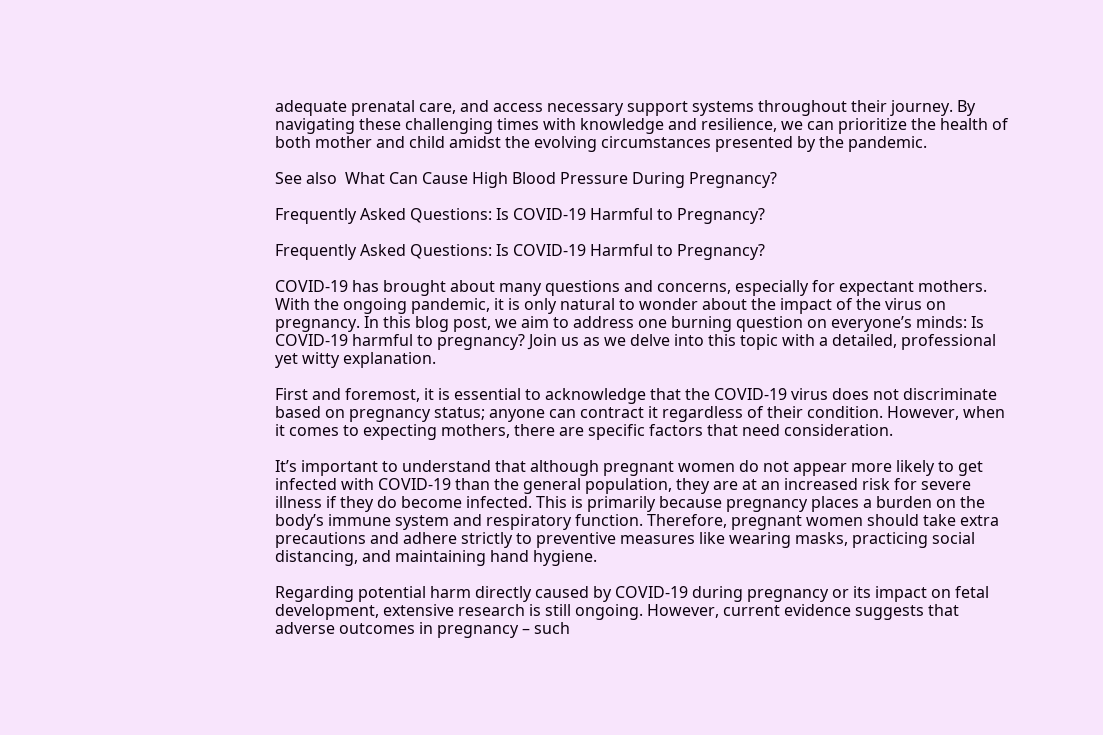adequate prenatal care, and access necessary support systems throughout their journey. By navigating these challenging times with knowledge and resilience, we can prioritize the health of both mother and child amidst the evolving circumstances presented by the pandemic.

See also  What Can Cause High Blood Pressure During Pregnancy?

Frequently Asked Questions: Is COVID-19 Harmful to Pregnancy?

Frequently Asked Questions: Is COVID-19 Harmful to Pregnancy?

COVID-19 has brought about many questions and concerns, especially for expectant mothers. With the ongoing pandemic, it is only natural to wonder about the impact of the virus on pregnancy. In this blog post, we aim to address one burning question on everyone’s minds: Is COVID-19 harmful to pregnancy? Join us as we delve into this topic with a detailed, professional yet witty explanation.

First and foremost, it is essential to acknowledge that the COVID-19 virus does not discriminate based on pregnancy status; anyone can contract it regardless of their condition. However, when it comes to expecting mothers, there are specific factors that need consideration.

It’s important to understand that although pregnant women do not appear more likely to get infected with COVID-19 than the general population, they are at an increased risk for severe illness if they do become infected. This is primarily because pregnancy places a burden on the body’s immune system and respiratory function. Therefore, pregnant women should take extra precautions and adhere strictly to preventive measures like wearing masks, practicing social distancing, and maintaining hand hygiene.

Regarding potential harm directly caused by COVID-19 during pregnancy or its impact on fetal development, extensive research is still ongoing. However, current evidence suggests that adverse outcomes in pregnancy – such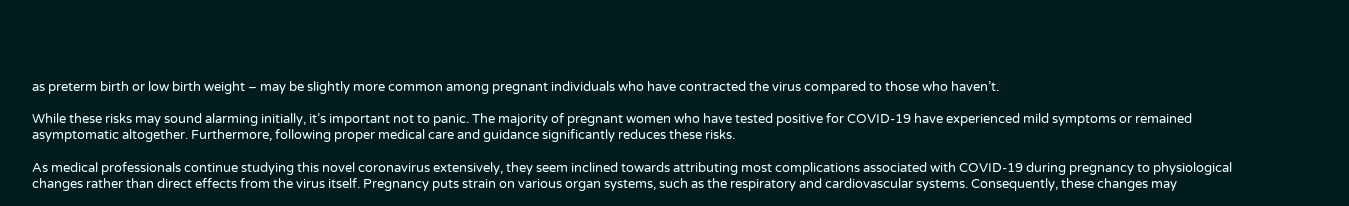as preterm birth or low birth weight – may be slightly more common among pregnant individuals who have contracted the virus compared to those who haven’t.

While these risks may sound alarming initially, it’s important not to panic. The majority of pregnant women who have tested positive for COVID-19 have experienced mild symptoms or remained asymptomatic altogether. Furthermore, following proper medical care and guidance significantly reduces these risks.

As medical professionals continue studying this novel coronavirus extensively, they seem inclined towards attributing most complications associated with COVID-19 during pregnancy to physiological changes rather than direct effects from the virus itself. Pregnancy puts strain on various organ systems, such as the respiratory and cardiovascular systems. Consequently, these changes may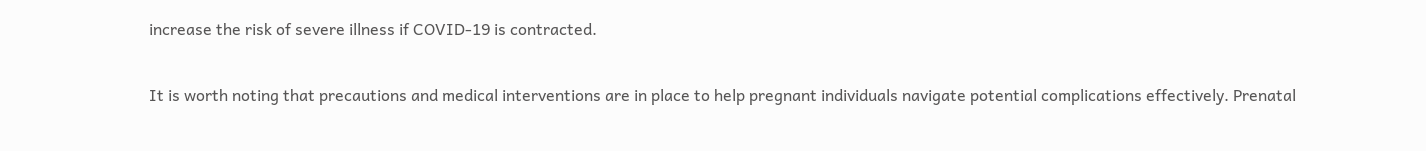increase the risk of severe illness if COVID-19 is contracted.

It is worth noting that precautions and medical interventions are in place to help pregnant individuals navigate potential complications effectively. Prenatal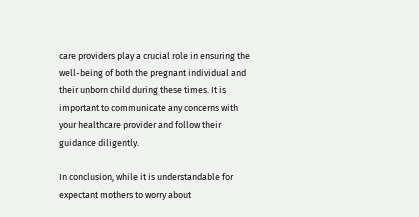care providers play a crucial role in ensuring the well-being of both the pregnant individual and their unborn child during these times. It is important to communicate any concerns with your healthcare provider and follow their guidance diligently.

In conclusion, while it is understandable for expectant mothers to worry about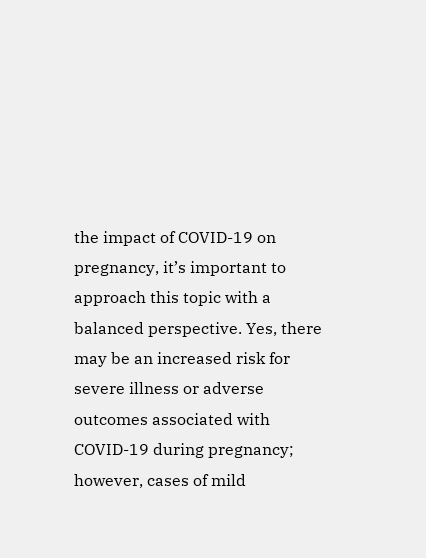the impact of COVID-19 on pregnancy, it’s important to approach this topic with a balanced perspective. Yes, there may be an increased risk for severe illness or adverse outcomes associated with COVID-19 during pregnancy; however, cases of mild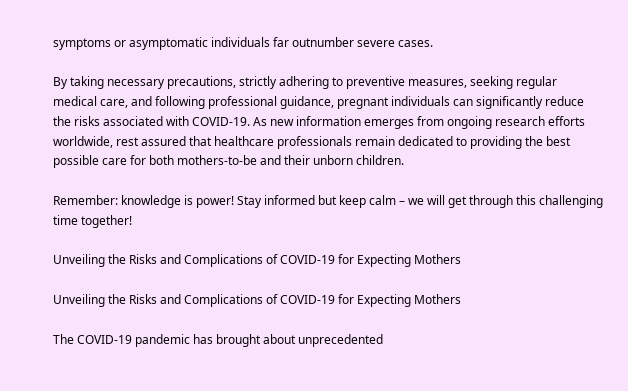symptoms or asymptomatic individuals far outnumber severe cases.

By taking necessary precautions, strictly adhering to preventive measures, seeking regular medical care, and following professional guidance, pregnant individuals can significantly reduce the risks associated with COVID-19. As new information emerges from ongoing research efforts worldwide, rest assured that healthcare professionals remain dedicated to providing the best possible care for both mothers-to-be and their unborn children.

Remember: knowledge is power! Stay informed but keep calm – we will get through this challenging time together!

Unveiling the Risks and Complications of COVID-19 for Expecting Mothers

Unveiling the Risks and Complications of COVID-19 for Expecting Mothers

The COVID-19 pandemic has brought about unprecedented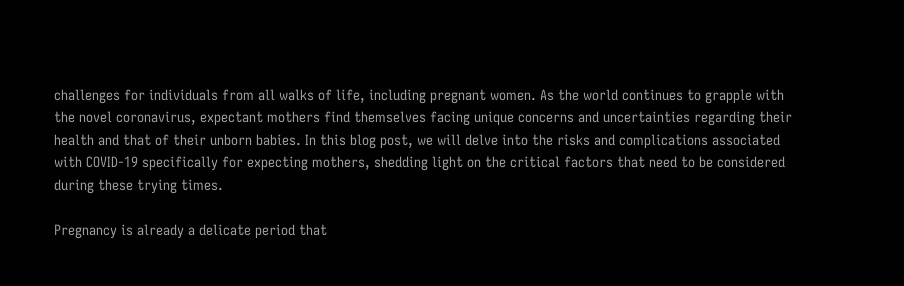challenges for individuals from all walks of life, including pregnant women. As the world continues to grapple with the novel coronavirus, expectant mothers find themselves facing unique concerns and uncertainties regarding their health and that of their unborn babies. In this blog post, we will delve into the risks and complications associated with COVID-19 specifically for expecting mothers, shedding light on the critical factors that need to be considered during these trying times.

Pregnancy is already a delicate period that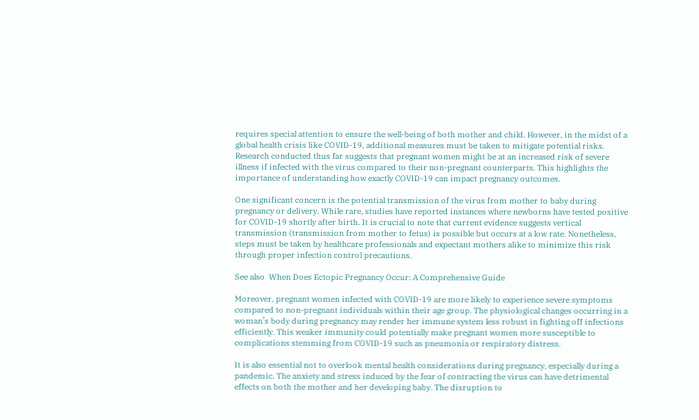requires special attention to ensure the well-being of both mother and child. However, in the midst of a global health crisis like COVID-19, additional measures must be taken to mitigate potential risks. Research conducted thus far suggests that pregnant women might be at an increased risk of severe illness if infected with the virus compared to their non-pregnant counterparts. This highlights the importance of understanding how exactly COVID-19 can impact pregnancy outcomes.

One significant concern is the potential transmission of the virus from mother to baby during pregnancy or delivery. While rare, studies have reported instances where newborns have tested positive for COVID-19 shortly after birth. It is crucial to note that current evidence suggests vertical transmission (transmission from mother to fetus) is possible but occurs at a low rate. Nonetheless, steps must be taken by healthcare professionals and expectant mothers alike to minimize this risk through proper infection control precautions.

See also  When Does Ectopic Pregnancy Occur: A Comprehensive Guide

Moreover, pregnant women infected with COVID-19 are more likely to experience severe symptoms compared to non-pregnant individuals within their age group. The physiological changes occurring in a woman’s body during pregnancy may render her immune system less robust in fighting off infections efficiently. This weaker immunity could potentially make pregnant women more susceptible to complications stemming from COVID-19 such as pneumonia or respiratory distress.

It is also essential not to overlook mental health considerations during pregnancy, especially during a pandemic. The anxiety and stress induced by the fear of contracting the virus can have detrimental effects on both the mother and her developing baby. The disruption to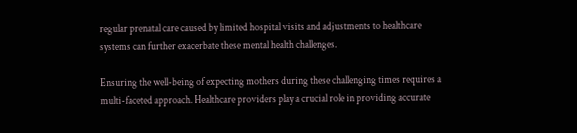regular prenatal care caused by limited hospital visits and adjustments to healthcare systems can further exacerbate these mental health challenges.

Ensuring the well-being of expecting mothers during these challenging times requires a multi-faceted approach. Healthcare providers play a crucial role in providing accurate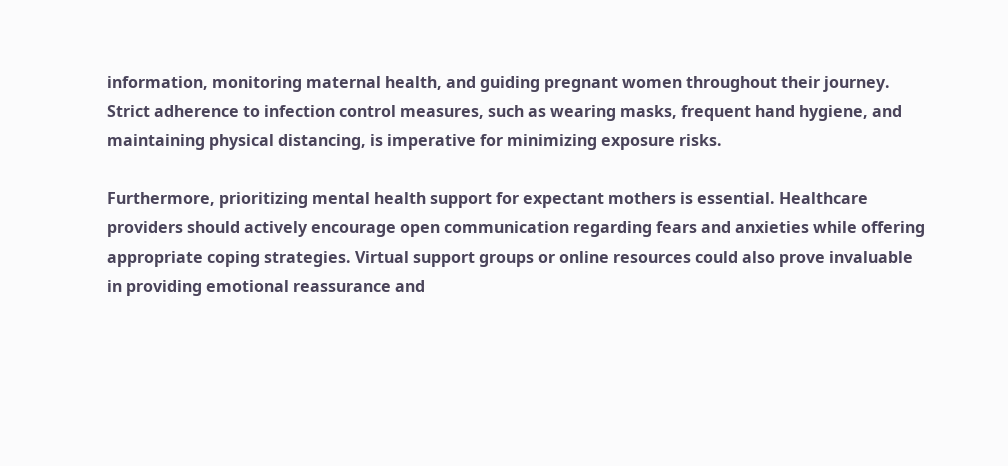information, monitoring maternal health, and guiding pregnant women throughout their journey. Strict adherence to infection control measures, such as wearing masks, frequent hand hygiene, and maintaining physical distancing, is imperative for minimizing exposure risks.

Furthermore, prioritizing mental health support for expectant mothers is essential. Healthcare providers should actively encourage open communication regarding fears and anxieties while offering appropriate coping strategies. Virtual support groups or online resources could also prove invaluable in providing emotional reassurance and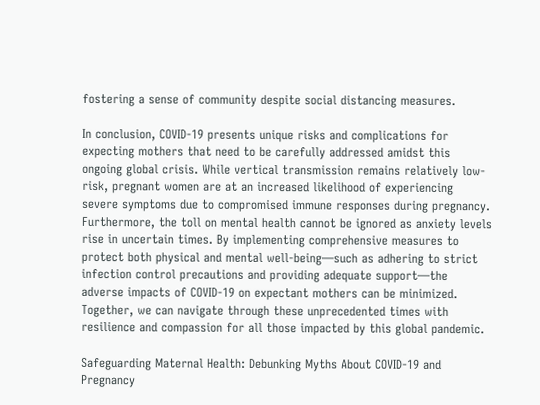fostering a sense of community despite social distancing measures.

In conclusion, COVID-19 presents unique risks and complications for expecting mothers that need to be carefully addressed amidst this ongoing global crisis. While vertical transmission remains relatively low-risk, pregnant women are at an increased likelihood of experiencing severe symptoms due to compromised immune responses during pregnancy. Furthermore, the toll on mental health cannot be ignored as anxiety levels rise in uncertain times. By implementing comprehensive measures to protect both physical and mental well-being—such as adhering to strict infection control precautions and providing adequate support—the adverse impacts of COVID-19 on expectant mothers can be minimized. Together, we can navigate through these unprecedented times with resilience and compassion for all those impacted by this global pandemic.

Safeguarding Maternal Health: Debunking Myths About COVID-19 and Pregnancy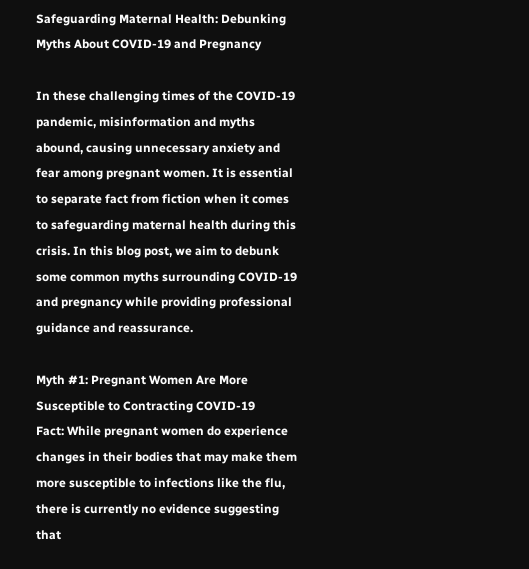Safeguarding Maternal Health: Debunking Myths About COVID-19 and Pregnancy

In these challenging times of the COVID-19 pandemic, misinformation and myths abound, causing unnecessary anxiety and fear among pregnant women. It is essential to separate fact from fiction when it comes to safeguarding maternal health during this crisis. In this blog post, we aim to debunk some common myths surrounding COVID-19 and pregnancy while providing professional guidance and reassurance.

Myth #1: Pregnant Women Are More Susceptible to Contracting COVID-19
Fact: While pregnant women do experience changes in their bodies that may make them more susceptible to infections like the flu, there is currently no evidence suggesting that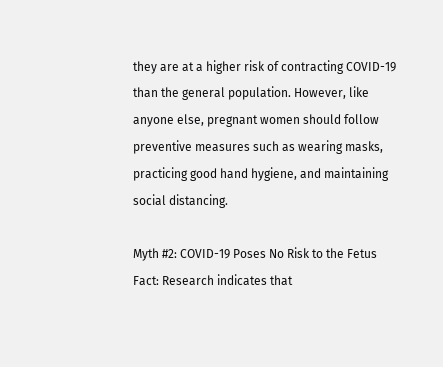they are at a higher risk of contracting COVID-19 than the general population. However, like anyone else, pregnant women should follow preventive measures such as wearing masks, practicing good hand hygiene, and maintaining social distancing.

Myth #2: COVID-19 Poses No Risk to the Fetus
Fact: Research indicates that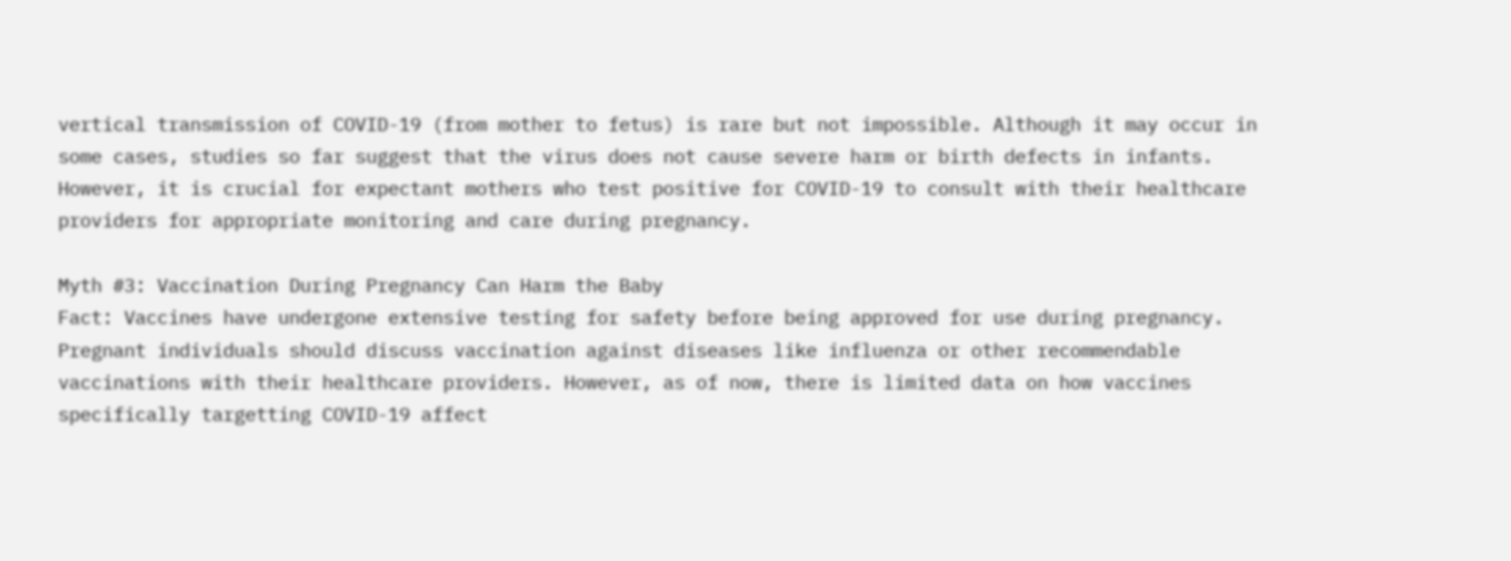vertical transmission of COVID-19 (from mother to fetus) is rare but not impossible. Although it may occur in some cases, studies so far suggest that the virus does not cause severe harm or birth defects in infants. However, it is crucial for expectant mothers who test positive for COVID-19 to consult with their healthcare providers for appropriate monitoring and care during pregnancy.

Myth #3: Vaccination During Pregnancy Can Harm the Baby
Fact: Vaccines have undergone extensive testing for safety before being approved for use during pregnancy. Pregnant individuals should discuss vaccination against diseases like influenza or other recommendable vaccinations with their healthcare providers. However, as of now, there is limited data on how vaccines specifically targetting COVID-19 affect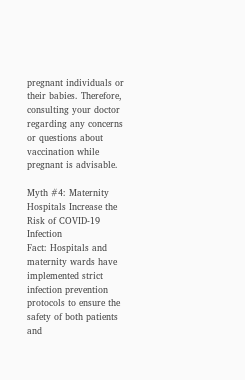pregnant individuals or their babies. Therefore, consulting your doctor regarding any concerns or questions about vaccination while pregnant is advisable.

Myth #4: Maternity Hospitals Increase the Risk of COVID-19 Infection
Fact: Hospitals and maternity wards have implemented strict infection prevention protocols to ensure the safety of both patients and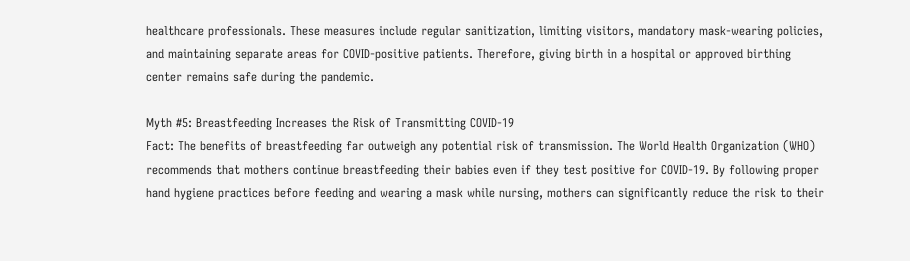healthcare professionals. These measures include regular sanitization, limiting visitors, mandatory mask-wearing policies, and maintaining separate areas for COVID-positive patients. Therefore, giving birth in a hospital or approved birthing center remains safe during the pandemic.

Myth #5: Breastfeeding Increases the Risk of Transmitting COVID-19
Fact: The benefits of breastfeeding far outweigh any potential risk of transmission. The World Health Organization (WHO) recommends that mothers continue breastfeeding their babies even if they test positive for COVID-19. By following proper hand hygiene practices before feeding and wearing a mask while nursing, mothers can significantly reduce the risk to their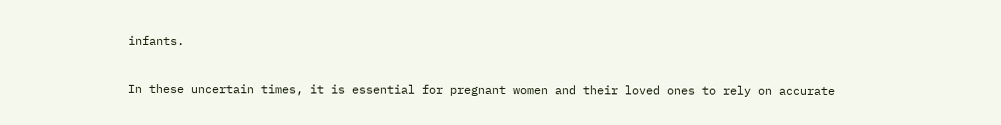infants.

In these uncertain times, it is essential for pregnant women and their loved ones to rely on accurate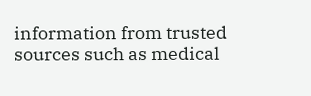information from trusted sources such as medical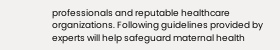professionals and reputable healthcare organizations. Following guidelines provided by experts will help safeguard maternal health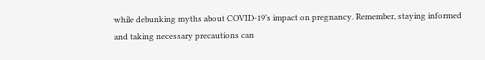while debunking myths about COVID-19’s impact on pregnancy. Remember, staying informed and taking necessary precautions can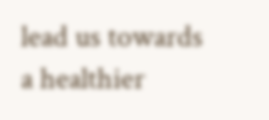lead us towards a healthier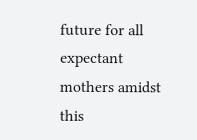future for all expectant mothers amidst this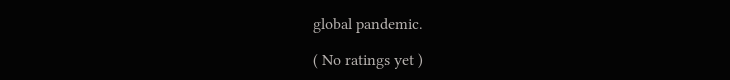global pandemic.

( No ratings yet )